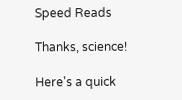Speed Reads

Thanks, science!

Here's a quick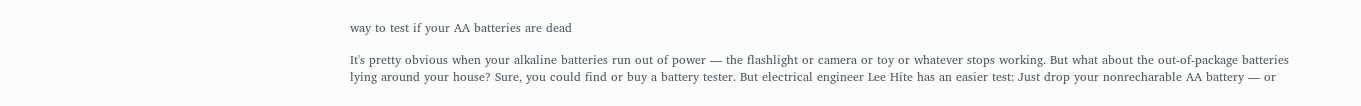way to test if your AA batteries are dead

It's pretty obvious when your alkaline batteries run out of power — the flashlight or camera or toy or whatever stops working. But what about the out-of-package batteries lying around your house? Sure, you could find or buy a battery tester. But electrical engineer Lee Hite has an easier test: Just drop your nonrecharable AA battery — or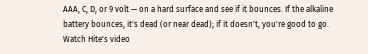AAA, C, D, or 9 volt — on a hard surface and see if it bounces. If the alkaline battery bounces, it's dead (or near dead); if it doesn't, you're good to go. Watch Hite's video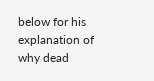below for his explanation of why dead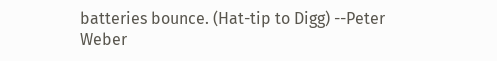batteries bounce. (Hat-tip to Digg) --Peter Weber